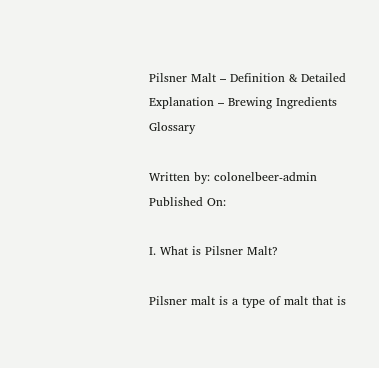Pilsner Malt – Definition & Detailed Explanation – Brewing Ingredients Glossary

Written by: colonelbeer-admin
Published On:

I. What is Pilsner Malt?

Pilsner malt is a type of malt that is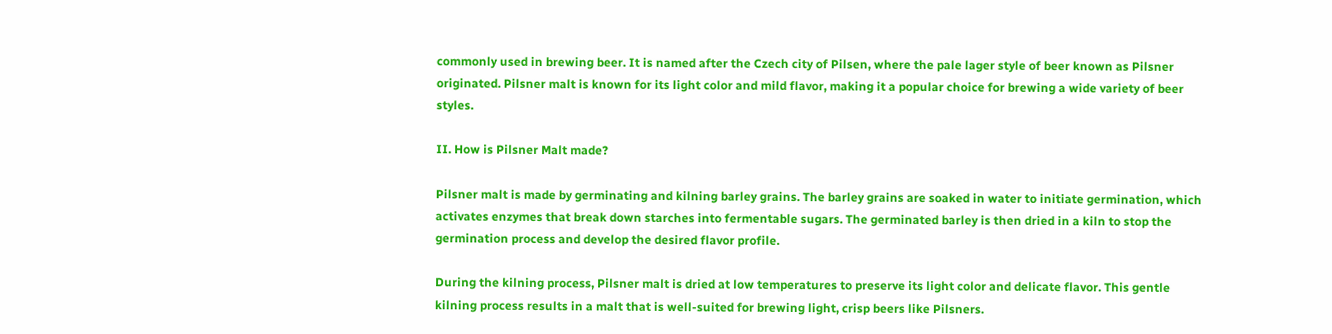commonly used in brewing beer. It is named after the Czech city of Pilsen, where the pale lager style of beer known as Pilsner originated. Pilsner malt is known for its light color and mild flavor, making it a popular choice for brewing a wide variety of beer styles.

II. How is Pilsner Malt made?

Pilsner malt is made by germinating and kilning barley grains. The barley grains are soaked in water to initiate germination, which activates enzymes that break down starches into fermentable sugars. The germinated barley is then dried in a kiln to stop the germination process and develop the desired flavor profile.

During the kilning process, Pilsner malt is dried at low temperatures to preserve its light color and delicate flavor. This gentle kilning process results in a malt that is well-suited for brewing light, crisp beers like Pilsners.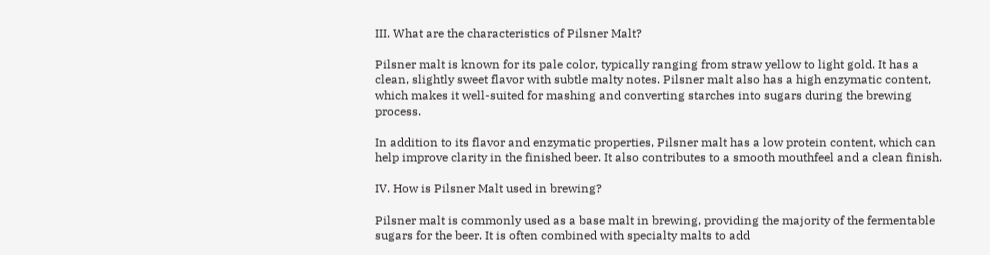III. What are the characteristics of Pilsner Malt?

Pilsner malt is known for its pale color, typically ranging from straw yellow to light gold. It has a clean, slightly sweet flavor with subtle malty notes. Pilsner malt also has a high enzymatic content, which makes it well-suited for mashing and converting starches into sugars during the brewing process.

In addition to its flavor and enzymatic properties, Pilsner malt has a low protein content, which can help improve clarity in the finished beer. It also contributes to a smooth mouthfeel and a clean finish.

IV. How is Pilsner Malt used in brewing?

Pilsner malt is commonly used as a base malt in brewing, providing the majority of the fermentable sugars for the beer. It is often combined with specialty malts to add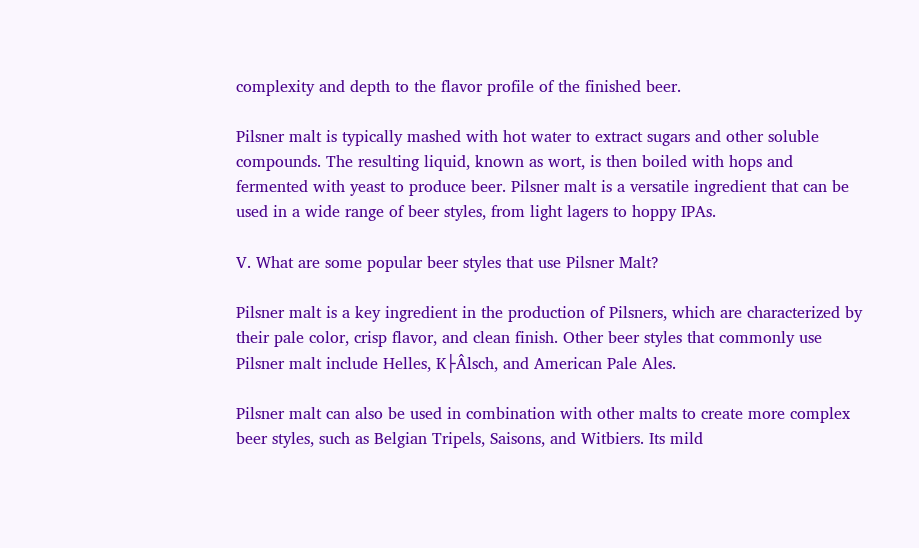complexity and depth to the flavor profile of the finished beer.

Pilsner malt is typically mashed with hot water to extract sugars and other soluble compounds. The resulting liquid, known as wort, is then boiled with hops and fermented with yeast to produce beer. Pilsner malt is a versatile ingredient that can be used in a wide range of beer styles, from light lagers to hoppy IPAs.

V. What are some popular beer styles that use Pilsner Malt?

Pilsner malt is a key ingredient in the production of Pilsners, which are characterized by their pale color, crisp flavor, and clean finish. Other beer styles that commonly use Pilsner malt include Helles, K├Âlsch, and American Pale Ales.

Pilsner malt can also be used in combination with other malts to create more complex beer styles, such as Belgian Tripels, Saisons, and Witbiers. Its mild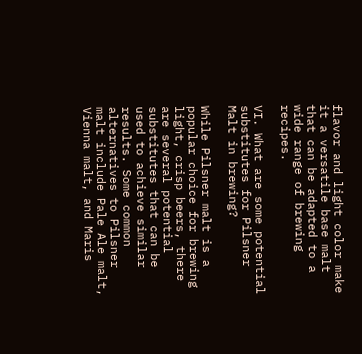flavor and light color make it a versatile base malt that can be adapted to a wide range of brewing recipes.

VI. What are some potential substitutes for Pilsner Malt in brewing?

While Pilsner malt is a popular choice for brewing light, crisp beers, there are several potential substitutes that can be used to achieve similar results. Some common alternatives to Pilsner malt include Pale Ale malt, Vienna malt, and Maris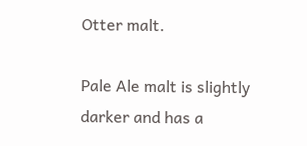Otter malt.

Pale Ale malt is slightly darker and has a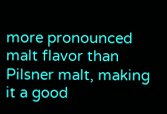more pronounced malt flavor than Pilsner malt, making it a good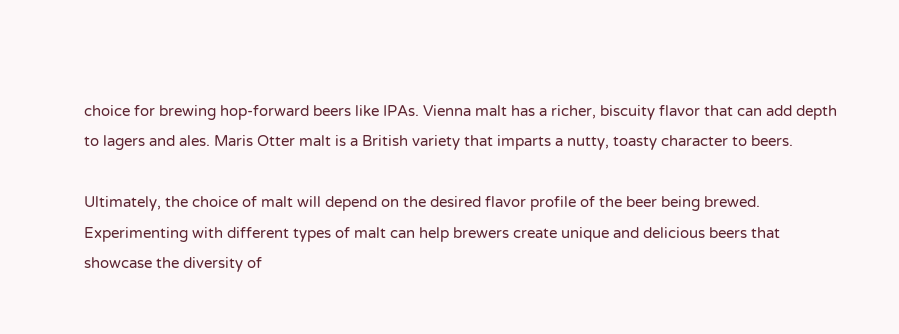choice for brewing hop-forward beers like IPAs. Vienna malt has a richer, biscuity flavor that can add depth to lagers and ales. Maris Otter malt is a British variety that imparts a nutty, toasty character to beers.

Ultimately, the choice of malt will depend on the desired flavor profile of the beer being brewed. Experimenting with different types of malt can help brewers create unique and delicious beers that showcase the diversity of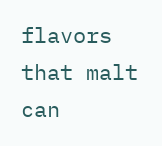flavors that malt can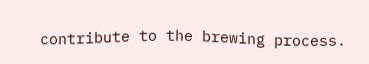contribute to the brewing process.